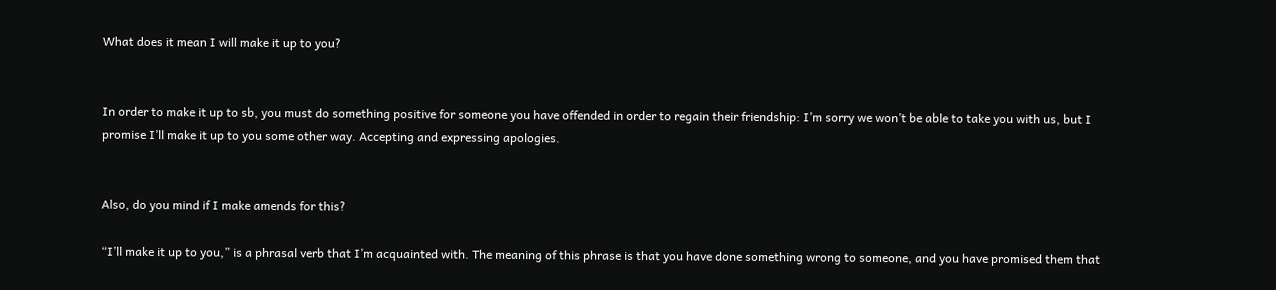What does it mean I will make it up to you?


In order to make it up to sb, you must do something positive for someone you have offended in order to regain their friendship: I’m sorry we won’t be able to take you with us, but I promise I’ll make it up to you some other way. Accepting and expressing apologies.


Also, do you mind if I make amends for this?

“I’ll make it up to you,” is a phrasal verb that I’m acquainted with. The meaning of this phrase is that you have done something wrong to someone, and you have promised them that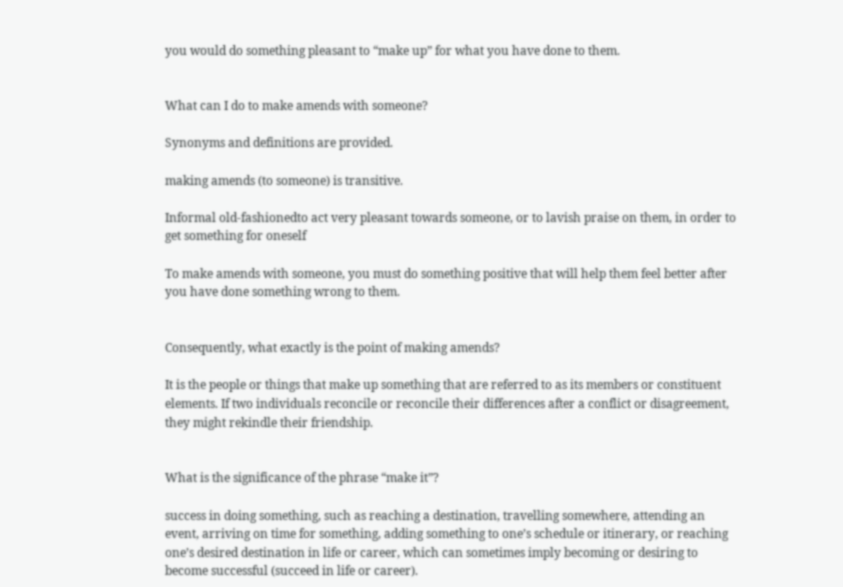you would do something pleasant to “make up” for what you have done to them.


What can I do to make amends with someone?

Synonyms and definitions are provided.

making amends (to someone) is transitive.

Informal old-fashionedto act very pleasant towards someone, or to lavish praise on them, in order to get something for oneself

To make amends with someone, you must do something positive that will help them feel better after you have done something wrong to them.


Consequently, what exactly is the point of making amends?

It is the people or things that make up something that are referred to as its members or constituent elements. If two individuals reconcile or reconcile their differences after a conflict or disagreement, they might rekindle their friendship.


What is the significance of the phrase “make it”?

success in doing something, such as reaching a destination, travelling somewhere, attending an event, arriving on time for something, adding something to one’s schedule or itinerary, or reaching one’s desired destination in life or career, which can sometimes imply becoming or desiring to become successful (succeed in life or career).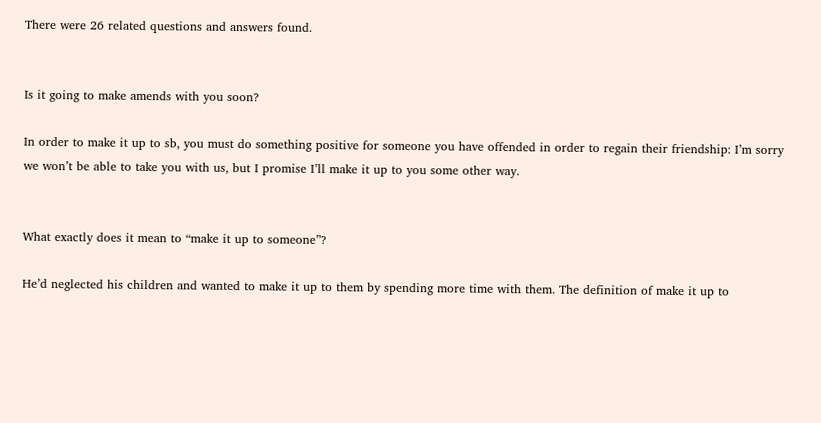There were 26 related questions and answers found.


Is it going to make amends with you soon?

In order to make it up to sb, you must do something positive for someone you have offended in order to regain their friendship: I’m sorry we won’t be able to take you with us, but I promise I’ll make it up to you some other way.


What exactly does it mean to “make it up to someone”?

He’d neglected his children and wanted to make it up to them by spending more time with them. The definition of make it up to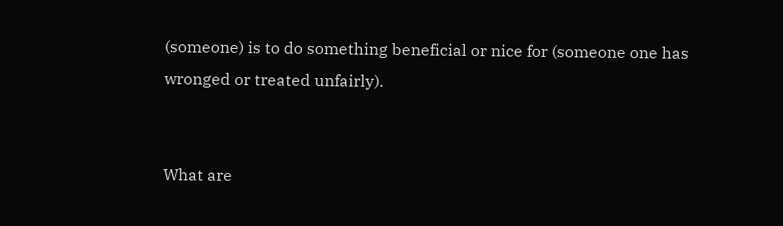(someone) is to do something beneficial or nice for (someone one has wronged or treated unfairly).


What are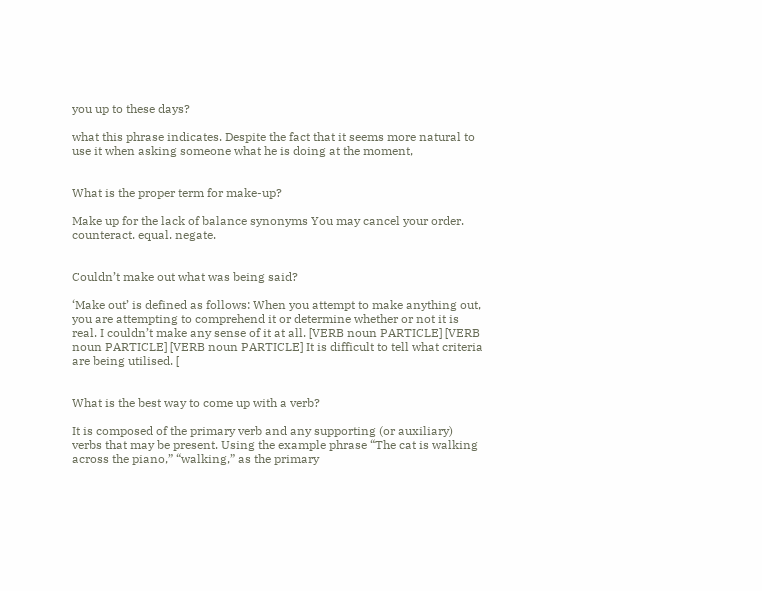you up to these days?

what this phrase indicates. Despite the fact that it seems more natural to use it when asking someone what he is doing at the moment,


What is the proper term for make-up?

Make up for the lack of balance synonyms You may cancel your order. counteract. equal. negate.


Couldn’t make out what was being said?

‘Make out’ is defined as follows: When you attempt to make anything out, you are attempting to comprehend it or determine whether or not it is real. I couldn’t make any sense of it at all. [VERB noun PARTICLE] [VERB noun PARTICLE] [VERB noun PARTICLE] It is difficult to tell what criteria are being utilised. [


What is the best way to come up with a verb?

It is composed of the primary verb and any supporting (or auxiliary) verbs that may be present. Using the example phrase “The cat is walking across the piano,” “walking,” as the primary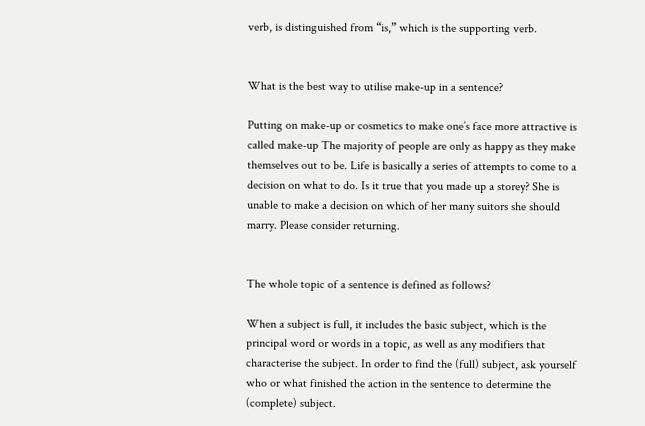verb, is distinguished from “is,” which is the supporting verb.


What is the best way to utilise make-up in a sentence?

Putting on make-up or cosmetics to make one’s face more attractive is called make-up The majority of people are only as happy as they make themselves out to be. Life is basically a series of attempts to come to a decision on what to do. Is it true that you made up a storey? She is unable to make a decision on which of her many suitors she should marry. Please consider returning.


The whole topic of a sentence is defined as follows?

When a subject is full, it includes the basic subject, which is the principal word or words in a topic, as well as any modifiers that characterise the subject. In order to find the (full) subject, ask yourself who or what finished the action in the sentence to determine the (complete) subject.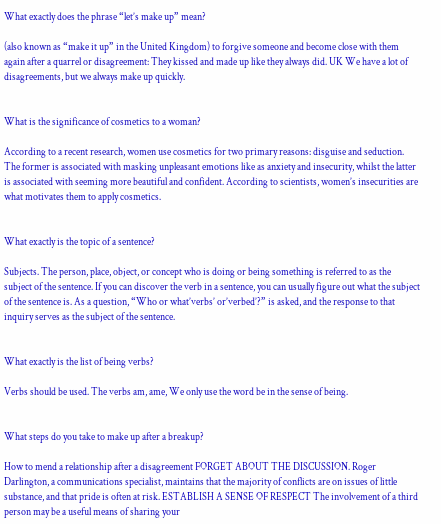What exactly does the phrase “let’s make up” mean?

(also known as “make it up” in the United Kingdom) to forgive someone and become close with them again after a quarrel or disagreement: They kissed and made up like they always did. UK We have a lot of disagreements, but we always make up quickly.


What is the significance of cosmetics to a woman?

According to a recent research, women use cosmetics for two primary reasons: disguise and seduction. The former is associated with masking unpleasant emotions like as anxiety and insecurity, whilst the latter is associated with seeming more beautiful and confident. According to scientists, women’s insecurities are what motivates them to apply cosmetics.


What exactly is the topic of a sentence?

Subjects. The person, place, object, or concept who is doing or being something is referred to as the subject of the sentence. If you can discover the verb in a sentence, you can usually figure out what the subject of the sentence is. As a question, “Who or what’verbs’ or’verbed’?” is asked, and the response to that inquiry serves as the subject of the sentence.


What exactly is the list of being verbs?

Verbs should be used. The verbs am, ame, We only use the word be in the sense of being.


What steps do you take to make up after a breakup?

How to mend a relationship after a disagreement FORGET ABOUT THE DISCUSSION. Roger Darlington, a communications specialist, maintains that the majority of conflicts are on issues of little substance, and that pride is often at risk. ESTABLISH A SENSE OF RESPECT The involvement of a third person may be a useful means of sharing your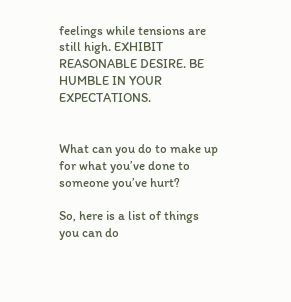feelings while tensions are still high. EXHIBIT REASONABLE DESIRE. BE HUMBLE IN YOUR EXPECTATIONS.


What can you do to make up for what you’ve done to someone you’ve hurt?

So, here is a list of things you can do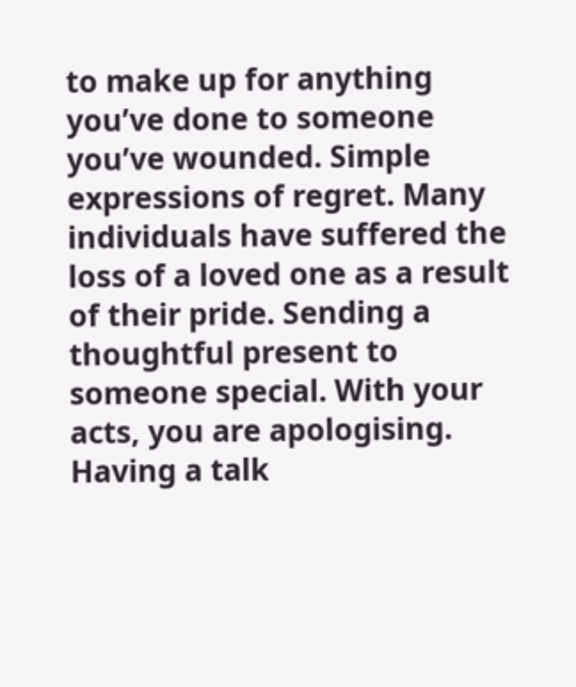to make up for anything you’ve done to someone you’ve wounded. Simple expressions of regret. Many individuals have suffered the loss of a loved one as a result of their pride. Sending a thoughtful present to someone special. With your acts, you are apologising. Having a talk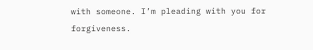with someone. I’m pleading with you for forgiveness.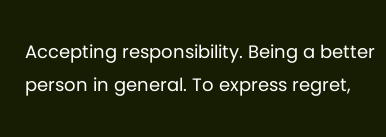Accepting responsibility. Being a better person in general. To express regret,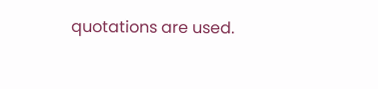quotations are used.